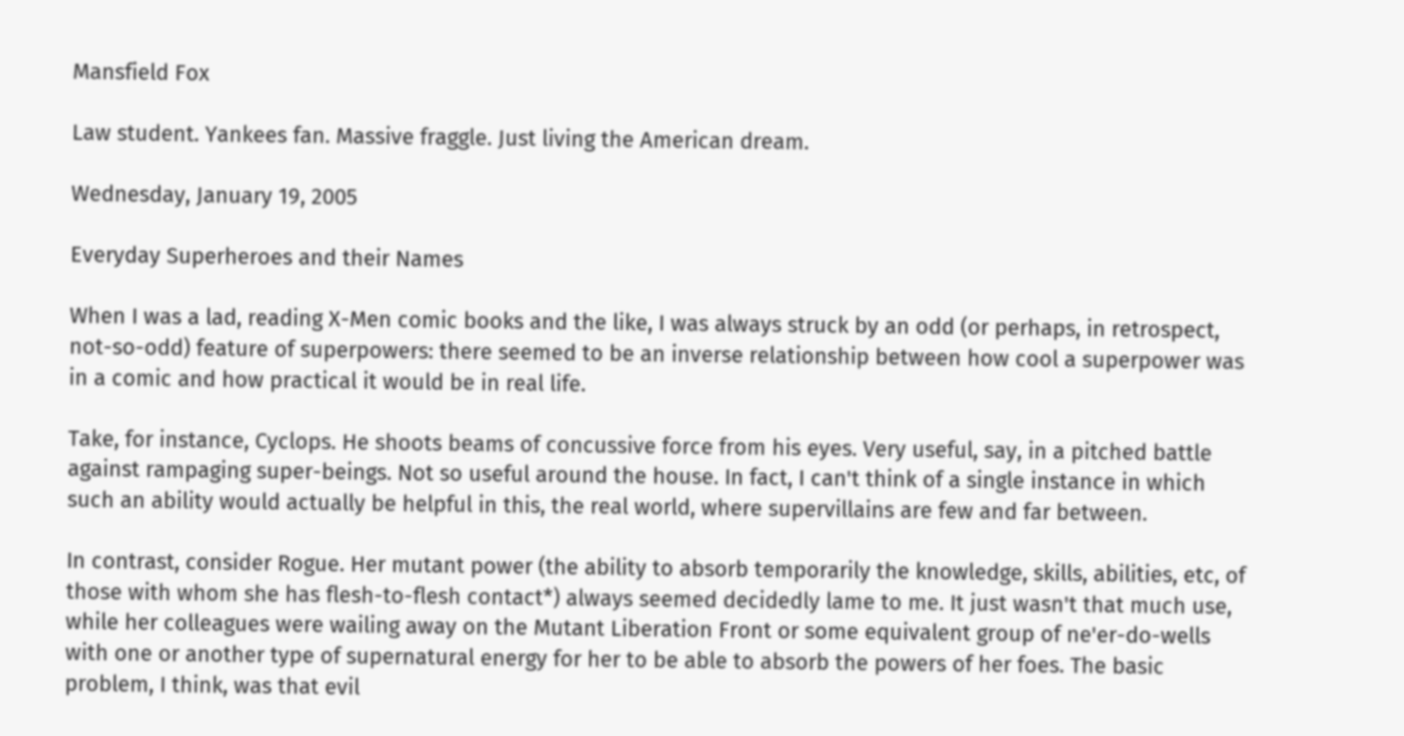Mansfield Fox

Law student. Yankees fan. Massive fraggle. Just living the American dream.

Wednesday, January 19, 2005

Everyday Superheroes and their Names

When I was a lad, reading X-Men comic books and the like, I was always struck by an odd (or perhaps, in retrospect, not-so-odd) feature of superpowers: there seemed to be an inverse relationship between how cool a superpower was in a comic and how practical it would be in real life.

Take, for instance, Cyclops. He shoots beams of concussive force from his eyes. Very useful, say, in a pitched battle against rampaging super-beings. Not so useful around the house. In fact, I can't think of a single instance in which such an ability would actually be helpful in this, the real world, where supervillains are few and far between.

In contrast, consider Rogue. Her mutant power (the ability to absorb temporarily the knowledge, skills, abilities, etc, of those with whom she has flesh-to-flesh contact*) always seemed decidedly lame to me. It just wasn't that much use, while her colleagues were wailing away on the Mutant Liberation Front or some equivalent group of ne'er-do-wells with one or another type of supernatural energy for her to be able to absorb the powers of her foes. The basic problem, I think, was that evil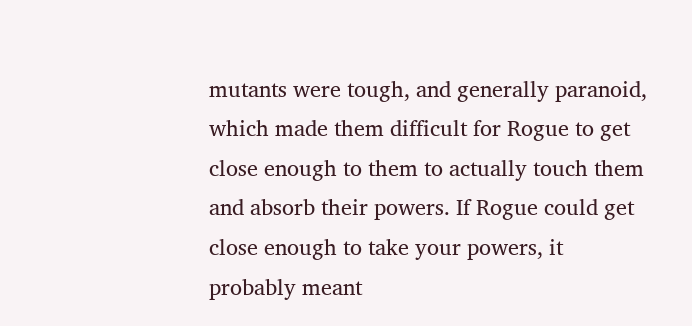mutants were tough, and generally paranoid, which made them difficult for Rogue to get close enough to them to actually touch them and absorb their powers. If Rogue could get close enough to take your powers, it probably meant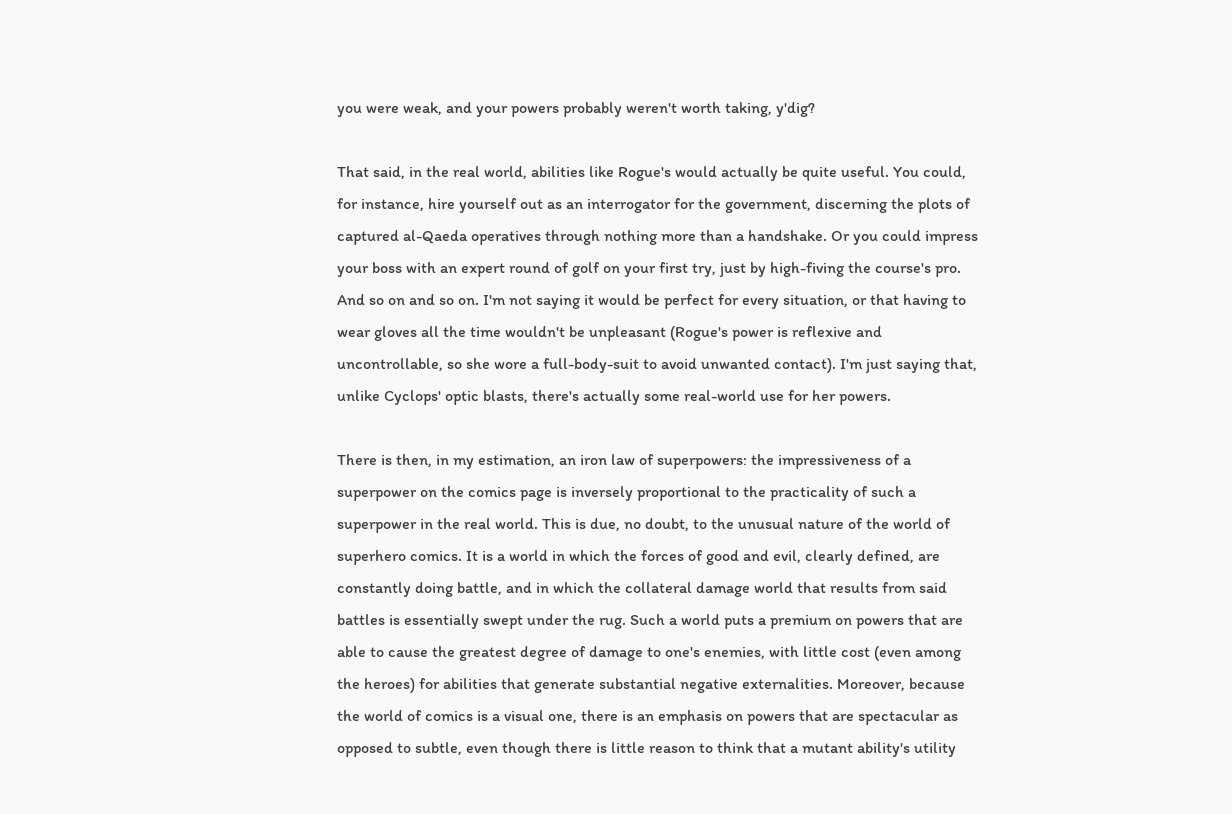you were weak, and your powers probably weren't worth taking, y'dig?

That said, in the real world, abilities like Rogue's would actually be quite useful. You could, for instance, hire yourself out as an interrogator for the government, discerning the plots of captured al-Qaeda operatives through nothing more than a handshake. Or you could impress your boss with an expert round of golf on your first try, just by high-fiving the course's pro. And so on and so on. I'm not saying it would be perfect for every situation, or that having to wear gloves all the time wouldn't be unpleasant (Rogue's power is reflexive and uncontrollable, so she wore a full-body-suit to avoid unwanted contact). I'm just saying that, unlike Cyclops' optic blasts, there's actually some real-world use for her powers.

There is then, in my estimation, an iron law of superpowers: the impressiveness of a superpower on the comics page is inversely proportional to the practicality of such a superpower in the real world. This is due, no doubt, to the unusual nature of the world of superhero comics. It is a world in which the forces of good and evil, clearly defined, are constantly doing battle, and in which the collateral damage world that results from said battles is essentially swept under the rug. Such a world puts a premium on powers that are able to cause the greatest degree of damage to one's enemies, with little cost (even among the heroes) for abilities that generate substantial negative externalities. Moreover, because the world of comics is a visual one, there is an emphasis on powers that are spectacular as opposed to subtle, even though there is little reason to think that a mutant ability's utility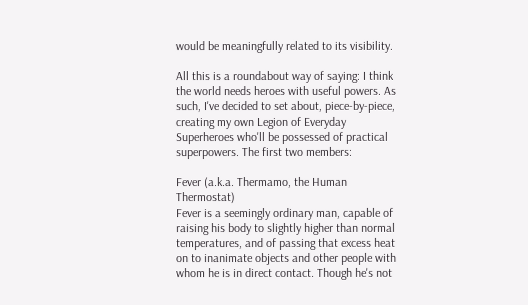would be meaningfully related to its visibility.

All this is a roundabout way of saying: I think the world needs heroes with useful powers. As such, I've decided to set about, piece-by-piece, creating my own Legion of Everyday Superheroes who'll be possessed of practical superpowers. The first two members:

Fever (a.k.a. Thermamo, the Human Thermostat)
Fever is a seemingly ordinary man, capable of raising his body to slightly higher than normal temperatures, and of passing that excess heat on to inanimate objects and other people with whom he is in direct contact. Though he's not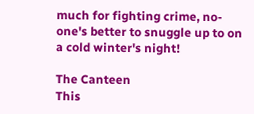much for fighting crime, no-one's better to snuggle up to on a cold winter's night!

The Canteen
This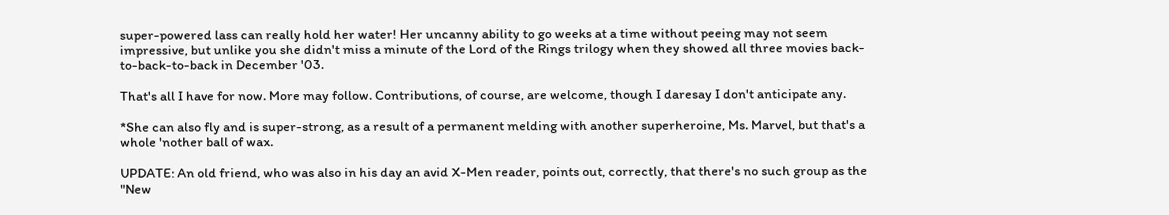super-powered lass can really hold her water! Her uncanny ability to go weeks at a time without peeing may not seem impressive, but unlike you she didn't miss a minute of the Lord of the Rings trilogy when they showed all three movies back-to-back-to-back in December '03.

That's all I have for now. More may follow. Contributions, of course, are welcome, though I daresay I don't anticipate any.

*She can also fly and is super-strong, as a result of a permanent melding with another superheroine, Ms. Marvel, but that's a whole 'nother ball of wax.

UPDATE: An old friend, who was also in his day an avid X-Men reader, points out, correctly, that there's no such group as the "New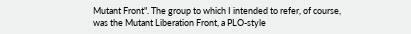Mutant Front". The group to which I intended to refer, of course, was the Mutant Liberation Front, a PLO-style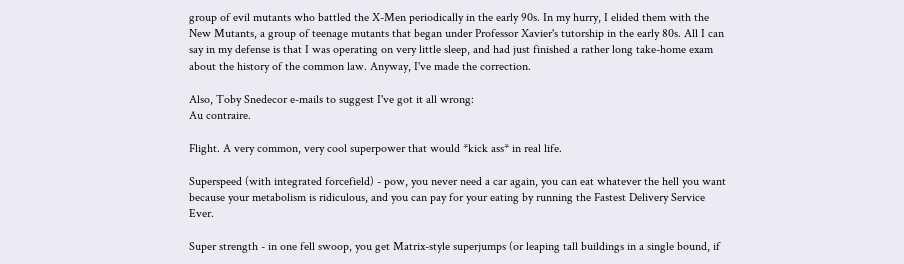group of evil mutants who battled the X-Men periodically in the early 90s. In my hurry, I elided them with the New Mutants, a group of teenage mutants that began under Professor Xavier's tutorship in the early 80s. All I can say in my defense is that I was operating on very little sleep, and had just finished a rather long take-home exam about the history of the common law. Anyway, I've made the correction.

Also, Toby Snedecor e-mails to suggest I've got it all wrong:
Au contraire.

Flight. A very common, very cool superpower that would *kick ass* in real life.

Superspeed (with integrated forcefield) - pow, you never need a car again, you can eat whatever the hell you want because your metabolism is ridiculous, and you can pay for your eating by running the Fastest Delivery Service Ever.

Super strength - in one fell swoop, you get Matrix-style superjumps (or leaping tall buildings in a single bound, if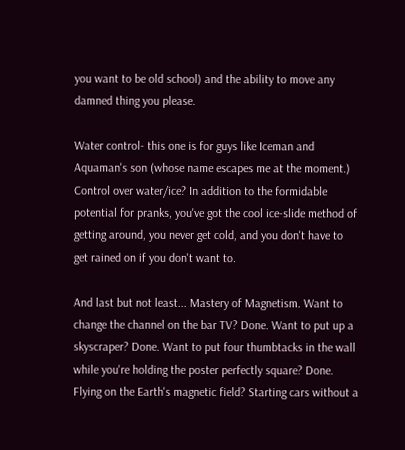you want to be old school) and the ability to move any damned thing you please.

Water control- this one is for guys like Iceman and Aquaman's son (whose name escapes me at the moment.) Control over water/ice? In addition to the formidable potential for pranks, you've got the cool ice-slide method of getting around, you never get cold, and you don't have to get rained on if you don't want to.

And last but not least... Mastery of Magnetism. Want to change the channel on the bar TV? Done. Want to put up a skyscraper? Done. Want to put four thumbtacks in the wall while you're holding the poster perfectly square? Done. Flying on the Earth's magnetic field? Starting cars without a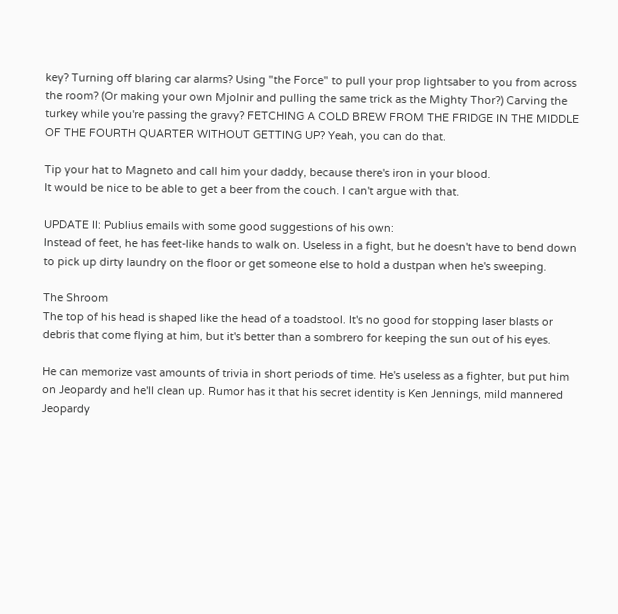key? Turning off blaring car alarms? Using "the Force" to pull your prop lightsaber to you from across the room? (Or making your own Mjolnir and pulling the same trick as the Mighty Thor?) Carving the turkey while you're passing the gravy? FETCHING A COLD BREW FROM THE FRIDGE IN THE MIDDLE OF THE FOURTH QUARTER WITHOUT GETTING UP? Yeah, you can do that.

Tip your hat to Magneto and call him your daddy, because there's iron in your blood.
It would be nice to be able to get a beer from the couch. I can't argue with that.

UPDATE II: Publius emails with some good suggestions of his own:
Instead of feet, he has feet-like hands to walk on. Useless in a fight, but he doesn't have to bend down to pick up dirty laundry on the floor or get someone else to hold a dustpan when he's sweeping.

The Shroom
The top of his head is shaped like the head of a toadstool. It's no good for stopping laser blasts or debris that come flying at him, but it's better than a sombrero for keeping the sun out of his eyes.

He can memorize vast amounts of trivia in short periods of time. He's useless as a fighter, but put him on Jeopardy and he'll clean up. Rumor has it that his secret identity is Ken Jennings, mild mannered Jeopardy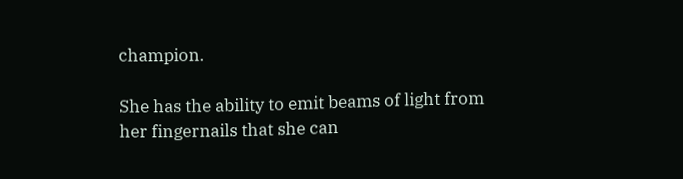champion.

She has the ability to emit beams of light from her fingernails that she can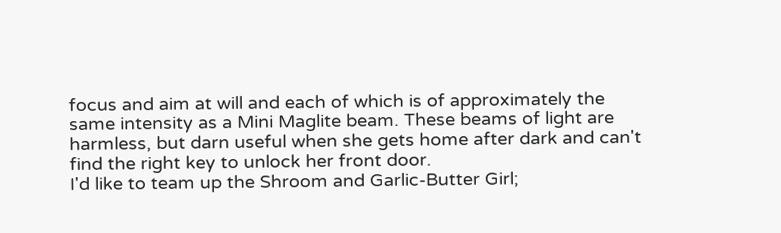focus and aim at will and each of which is of approximately the same intensity as a Mini Maglite beam. These beams of light are harmless, but darn useful when she gets home after dark and can't find the right key to unlock her front door.
I'd like to team up the Shroom and Garlic-Butter Girl;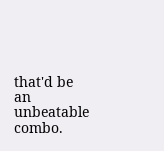that'd be an unbeatable combo.